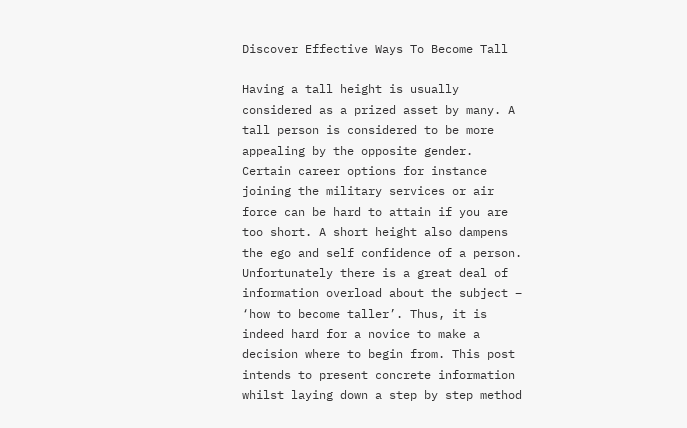Discover Effective Ways To Become Tall

Having a tall height is usually considered as a prized asset by many. A tall person is considered to be more appealing by the opposite gender. Certain career options for instance joining the military services or air force can be hard to attain if you are too short. A short height also dampens the ego and self confidence of a person. Unfortunately there is a great deal of information overload about the subject – ‘how to become taller’. Thus, it is indeed hard for a novice to make a decision where to begin from. This post intends to present concrete information whilst laying down a step by step method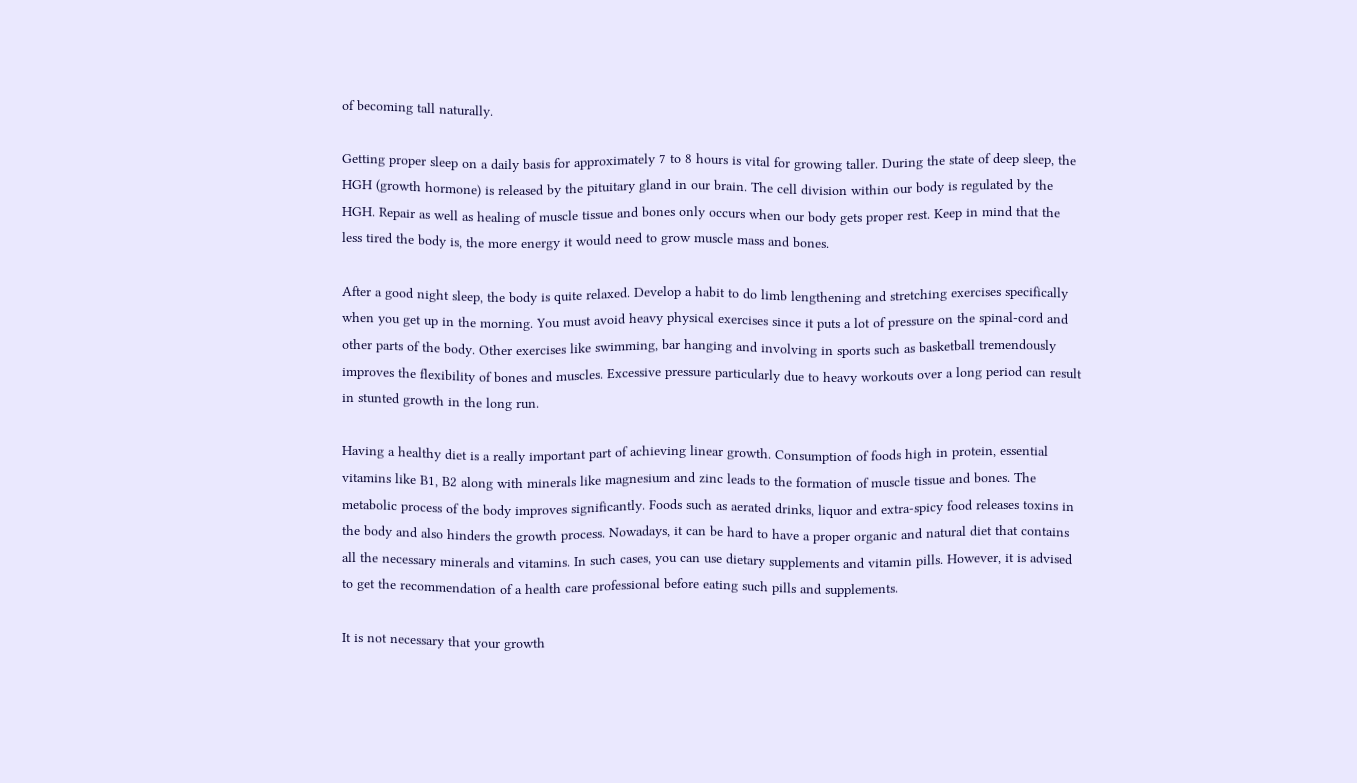of becoming tall naturally.

Getting proper sleep on a daily basis for approximately 7 to 8 hours is vital for growing taller. During the state of deep sleep, the HGH (growth hormone) is released by the pituitary gland in our brain. The cell division within our body is regulated by the HGH. Repair as well as healing of muscle tissue and bones only occurs when our body gets proper rest. Keep in mind that the less tired the body is, the more energy it would need to grow muscle mass and bones.

After a good night sleep, the body is quite relaxed. Develop a habit to do limb lengthening and stretching exercises specifically when you get up in the morning. You must avoid heavy physical exercises since it puts a lot of pressure on the spinal-cord and other parts of the body. Other exercises like swimming, bar hanging and involving in sports such as basketball tremendously improves the flexibility of bones and muscles. Excessive pressure particularly due to heavy workouts over a long period can result in stunted growth in the long run.

Having a healthy diet is a really important part of achieving linear growth. Consumption of foods high in protein, essential vitamins like B1, B2 along with minerals like magnesium and zinc leads to the formation of muscle tissue and bones. The metabolic process of the body improves significantly. Foods such as aerated drinks, liquor and extra-spicy food releases toxins in the body and also hinders the growth process. Nowadays, it can be hard to have a proper organic and natural diet that contains all the necessary minerals and vitamins. In such cases, you can use dietary supplements and vitamin pills. However, it is advised to get the recommendation of a health care professional before eating such pills and supplements.

It is not necessary that your growth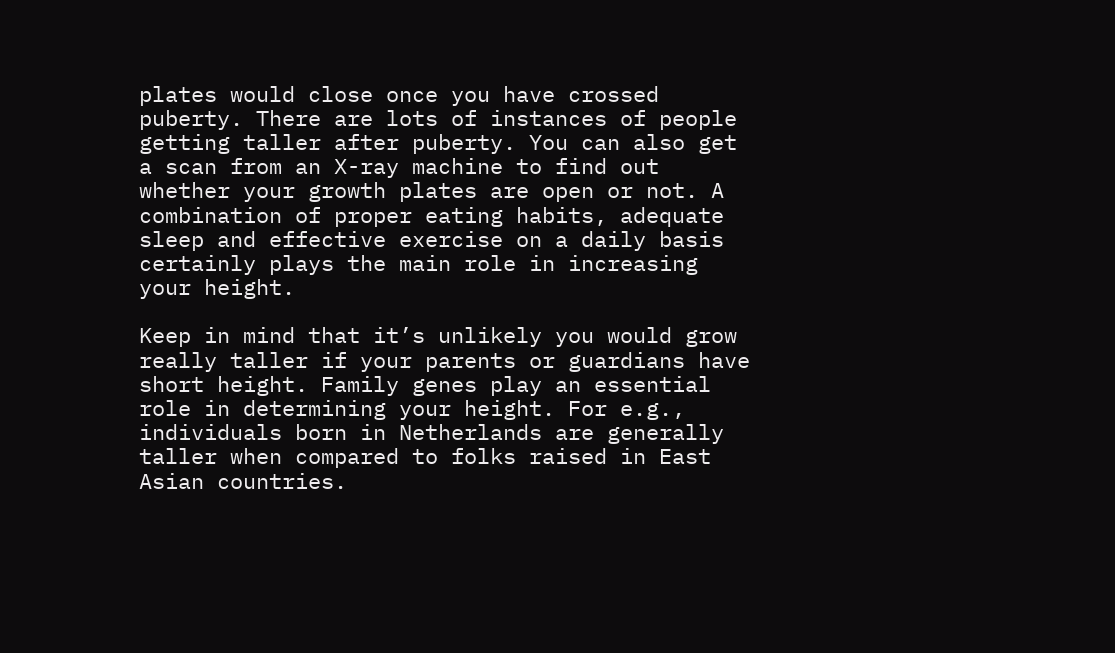plates would close once you have crossed puberty. There are lots of instances of people getting taller after puberty. You can also get a scan from an X-ray machine to find out whether your growth plates are open or not. A combination of proper eating habits, adequate sleep and effective exercise on a daily basis certainly plays the main role in increasing your height.

Keep in mind that it’s unlikely you would grow really taller if your parents or guardians have short height. Family genes play an essential role in determining your height. For e.g., individuals born in Netherlands are generally taller when compared to folks raised in East Asian countries.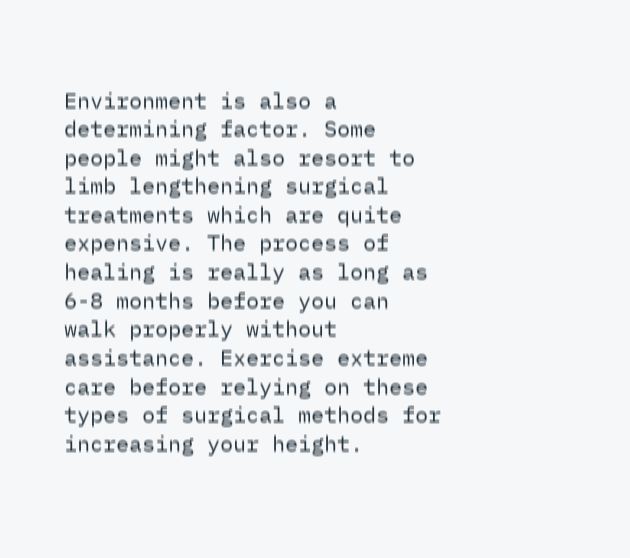Environment is also a determining factor. Some people might also resort to limb lengthening surgical treatments which are quite expensive. The process of healing is really as long as 6-8 months before you can walk properly without assistance. Exercise extreme care before relying on these types of surgical methods for increasing your height.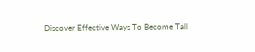Discover Effective Ways To Become Tall